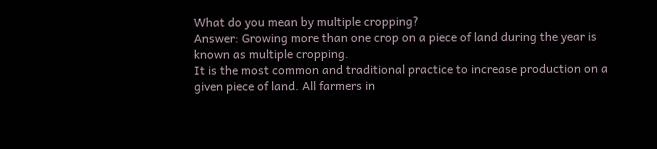What do you mean by multiple cropping?
Answer: Growing more than one crop on a piece of land during the year is known as multiple cropping.
It is the most common and traditional practice to increase production on a given piece of land. All farmers in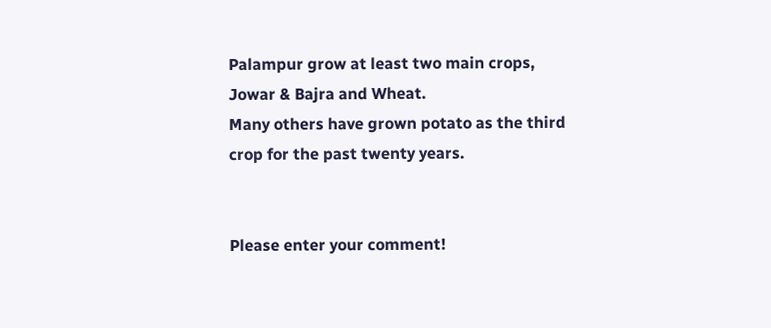Palampur grow at least two main crops,
Jowar & Bajra and Wheat.
Many others have grown potato as the third crop for the past twenty years.


Please enter your comment!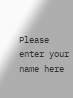Please enter your name here